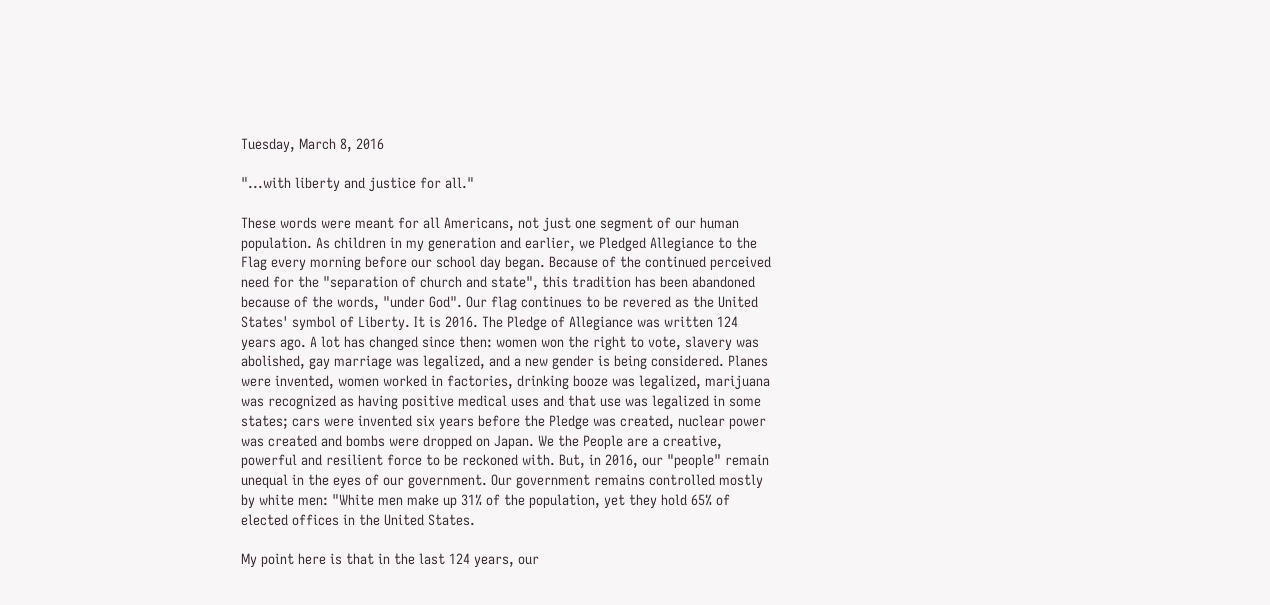Tuesday, March 8, 2016

"...with liberty and justice for all."

These words were meant for all Americans, not just one segment of our human population. As children in my generation and earlier, we Pledged Allegiance to the Flag every morning before our school day began. Because of the continued perceived need for the "separation of church and state", this tradition has been abandoned because of the words, "under God". Our flag continues to be revered as the United States' symbol of Liberty. It is 2016. The Pledge of Allegiance was written 124 years ago. A lot has changed since then: women won the right to vote, slavery was abolished, gay marriage was legalized, and a new gender is being considered. Planes were invented, women worked in factories, drinking booze was legalized, marijuana was recognized as having positive medical uses and that use was legalized in some states; cars were invented six years before the Pledge was created, nuclear power was created and bombs were dropped on Japan. We the People are a creative, powerful and resilient force to be reckoned with. But, in 2016, our "people" remain unequal in the eyes of our government. Our government remains controlled mostly by white men: "White men make up 31% of the population, yet they hold 65% of elected offices in the United States.

My point here is that in the last 124 years, our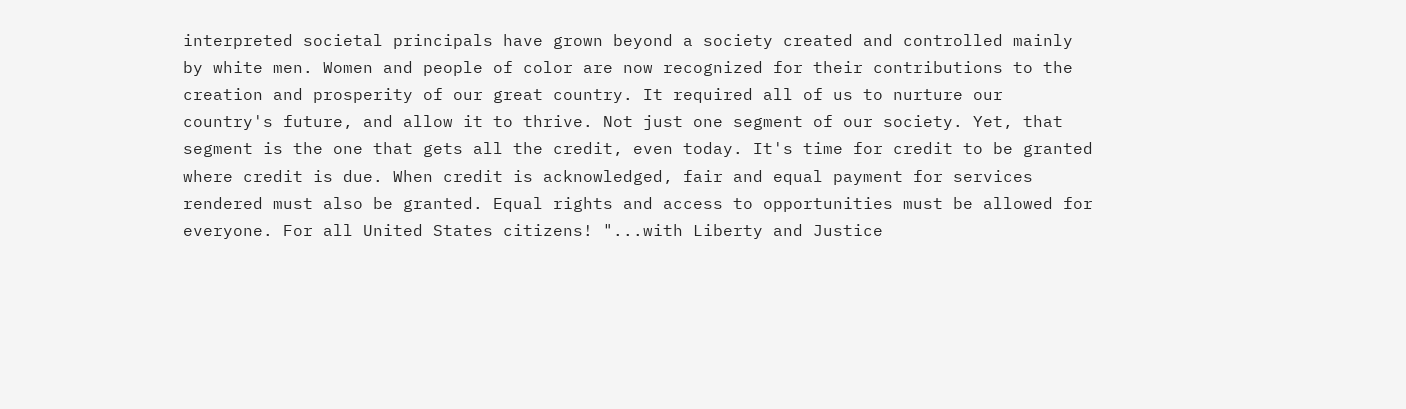interpreted societal principals have grown beyond a society created and controlled mainly by white men. Women and people of color are now recognized for their contributions to the creation and prosperity of our great country. It required all of us to nurture our country's future, and allow it to thrive. Not just one segment of our society. Yet, that segment is the one that gets all the credit, even today. It's time for credit to be granted where credit is due. When credit is acknowledged, fair and equal payment for services rendered must also be granted. Equal rights and access to opportunities must be allowed for everyone. For all United States citizens! "...with Liberty and Justice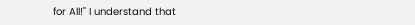for All!" I understand that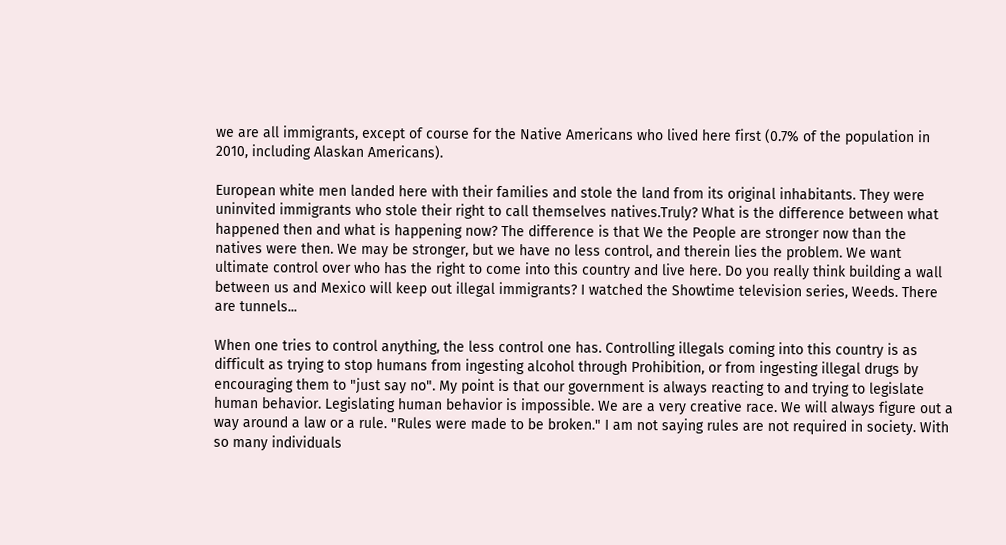we are all immigrants, except of course for the Native Americans who lived here first (0.7% of the population in 2010, including Alaskan Americans).

European white men landed here with their families and stole the land from its original inhabitants. They were uninvited immigrants who stole their right to call themselves natives.Truly? What is the difference between what happened then and what is happening now? The difference is that We the People are stronger now than the natives were then. We may be stronger, but we have no less control, and therein lies the problem. We want ultimate control over who has the right to come into this country and live here. Do you really think building a wall between us and Mexico will keep out illegal immigrants? I watched the Showtime television series, Weeds. There are tunnels...

When one tries to control anything, the less control one has. Controlling illegals coming into this country is as difficult as trying to stop humans from ingesting alcohol through Prohibition, or from ingesting illegal drugs by encouraging them to "just say no". My point is that our government is always reacting to and trying to legislate human behavior. Legislating human behavior is impossible. We are a very creative race. We will always figure out a way around a law or a rule. "Rules were made to be broken." I am not saying rules are not required in society. With so many individuals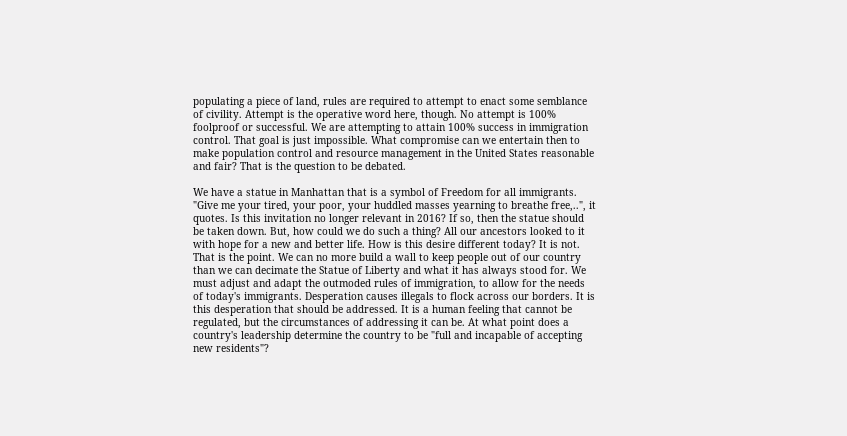populating a piece of land, rules are required to attempt to enact some semblance of civility. Attempt is the operative word here, though. No attempt is 100% foolproof or successful. We are attempting to attain 100% success in immigration control. That goal is just impossible. What compromise can we entertain then to make population control and resource management in the United States reasonable and fair? That is the question to be debated.

We have a statue in Manhattan that is a symbol of Freedom for all immigrants. "Give me your tired, your poor, your huddled masses yearning to breathe free,..", it quotes. Is this invitation no longer relevant in 2016? If so, then the statue should be taken down. But, how could we do such a thing? All our ancestors looked to it with hope for a new and better life. How is this desire different today? It is not. That is the point. We can no more build a wall to keep people out of our country than we can decimate the Statue of Liberty and what it has always stood for. We must adjust and adapt the outmoded rules of immigration, to allow for the needs of today's immigrants. Desperation causes illegals to flock across our borders. It is this desperation that should be addressed. It is a human feeling that cannot be regulated, but the circumstances of addressing it can be. At what point does a country's leadership determine the country to be "full and incapable of accepting new residents"?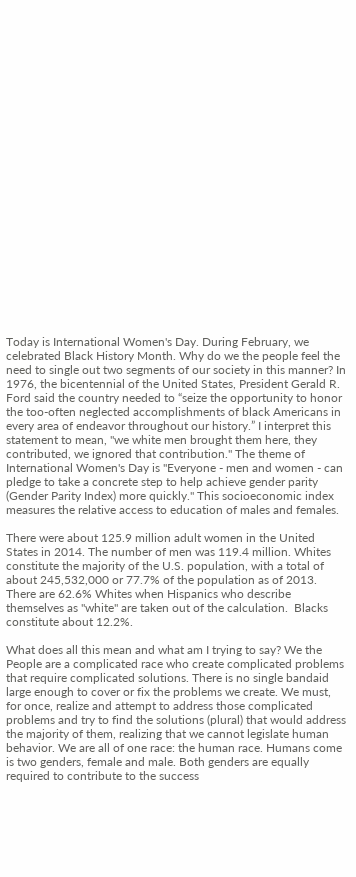Today is International Women's Day. During February, we celebrated Black History Month. Why do we the people feel the need to single out two segments of our society in this manner? In 1976, the bicentennial of the United States, President Gerald R. Ford said the country needed to “seize the opportunity to honor the too-often neglected accomplishments of black Americans in every area of endeavor throughout our history.” I interpret this statement to mean, "we white men brought them here, they contributed, we ignored that contribution." The theme of International Women's Day is "Everyone - men and women - can pledge to take a concrete step to help achieve gender parity (Gender Parity Index) more quickly." This socioeconomic index measures the relative access to education of males and females.

There were about 125.9 million adult women in the United States in 2014. The number of men was 119.4 million. Whites constitute the majority of the U.S. population, with a total of about 245,532,000 or 77.7% of the population as of 2013. There are 62.6% Whites when Hispanics who describe themselves as "white" are taken out of the calculation.  Blacks constitute about 12.2%.

What does all this mean and what am I trying to say? We the People are a complicated race who create complicated problems that require complicated solutions. There is no single bandaid large enough to cover or fix the problems we create. We must, for once, realize and attempt to address those complicated problems and try to find the solutions (plural) that would address the majority of them, realizing that we cannot legislate human behavior. We are all of one race: the human race. Humans come is two genders, female and male. Both genders are equally required to contribute to the success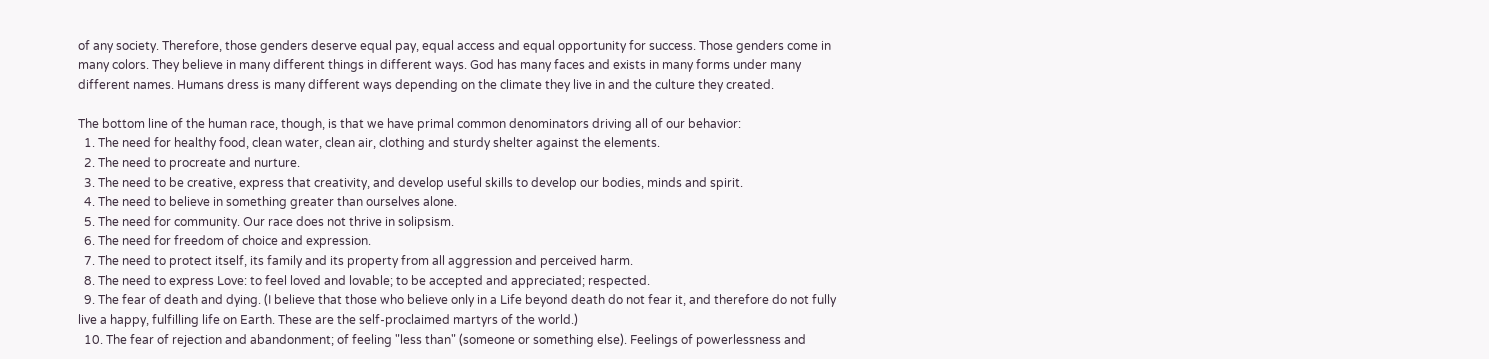of any society. Therefore, those genders deserve equal pay, equal access and equal opportunity for success. Those genders come in many colors. They believe in many different things in different ways. God has many faces and exists in many forms under many different names. Humans dress is many different ways depending on the climate they live in and the culture they created.

The bottom line of the human race, though, is that we have primal common denominators driving all of our behavior:
  1. The need for healthy food, clean water, clean air, clothing and sturdy shelter against the elements.
  2. The need to procreate and nurture.
  3. The need to be creative, express that creativity, and develop useful skills to develop our bodies, minds and spirit.
  4. The need to believe in something greater than ourselves alone.
  5. The need for community. Our race does not thrive in solipsism.
  6. The need for freedom of choice and expression.
  7. The need to protect itself, its family and its property from all aggression and perceived harm.
  8. The need to express Love: to feel loved and lovable; to be accepted and appreciated; respected.
  9. The fear of death and dying. (I believe that those who believe only in a Life beyond death do not fear it, and therefore do not fully live a happy, fulfilling life on Earth. These are the self-proclaimed martyrs of the world.)
  10. The fear of rejection and abandonment; of feeling "less than" (someone or something else). Feelings of powerlessness and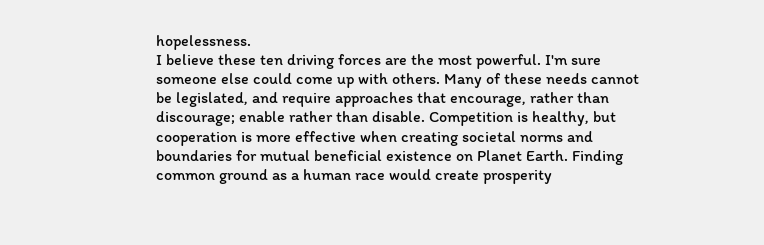hopelessness.
I believe these ten driving forces are the most powerful. I'm sure someone else could come up with others. Many of these needs cannot be legislated, and require approaches that encourage, rather than discourage; enable rather than disable. Competition is healthy, but cooperation is more effective when creating societal norms and boundaries for mutual beneficial existence on Planet Earth. Finding common ground as a human race would create prosperity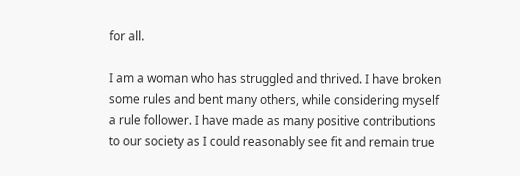for all.

I am a woman who has struggled and thrived. I have broken some rules and bent many others, while considering myself a rule follower. I have made as many positive contributions to our society as I could reasonably see fit and remain true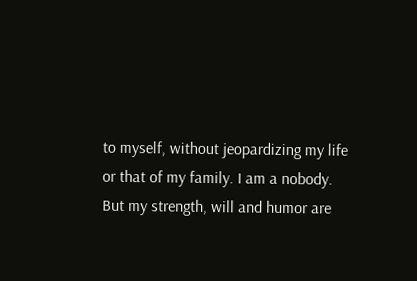to myself, without jeopardizing my life or that of my family. I am a nobody. But my strength, will and humor are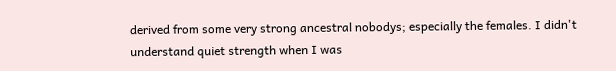derived from some very strong ancestral nobodys; especially the females. I didn't understand quiet strength when I was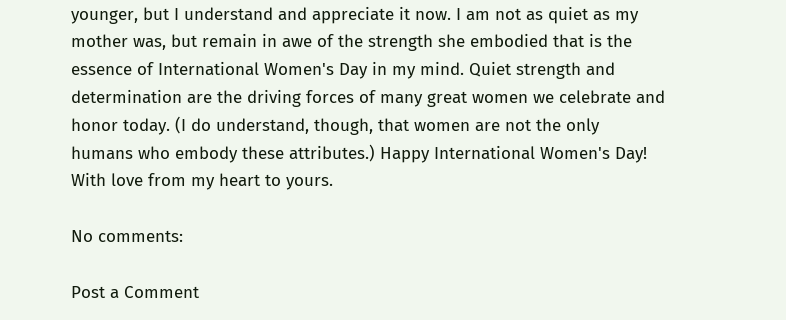younger, but I understand and appreciate it now. I am not as quiet as my mother was, but remain in awe of the strength she embodied that is the essence of International Women's Day in my mind. Quiet strength and determination are the driving forces of many great women we celebrate and honor today. (I do understand, though, that women are not the only humans who embody these attributes.) Happy International Women's Day! With love from my heart to yours.

No comments:

Post a Comment